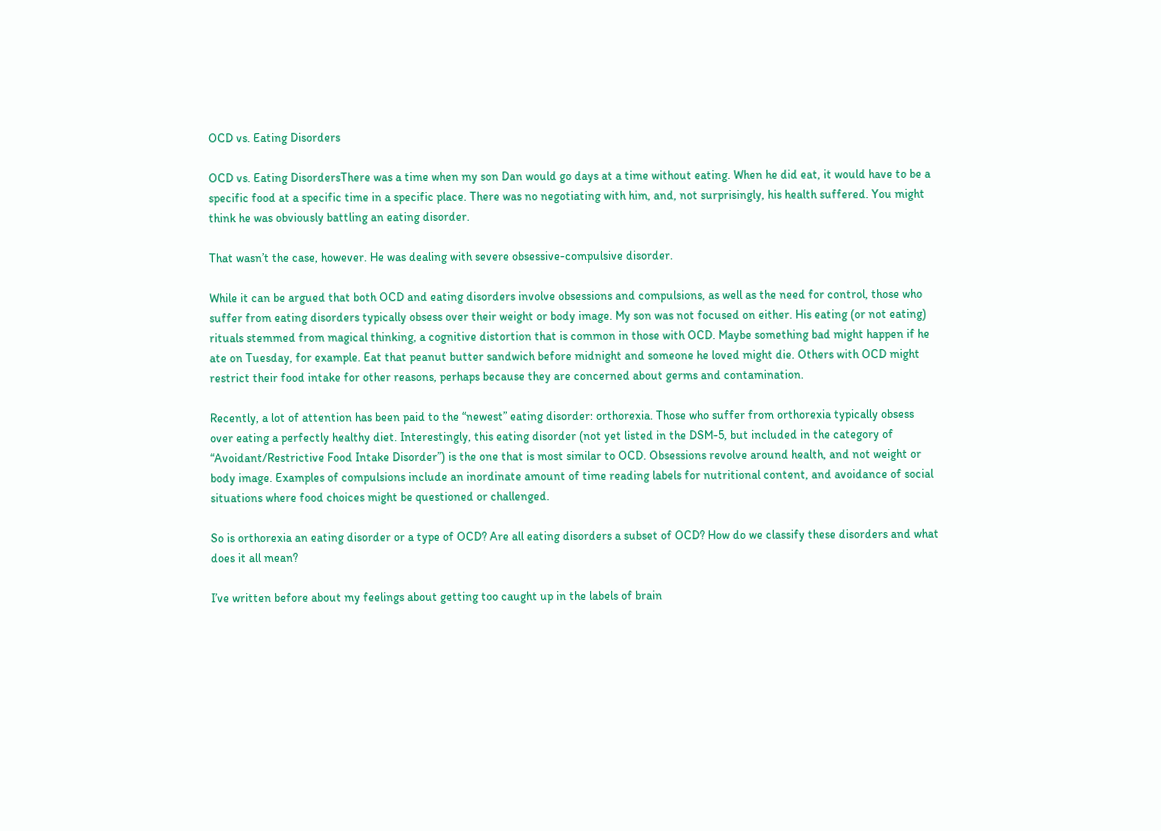OCD vs. Eating Disorders

OCD vs. Eating DisordersThere was a time when my son Dan would go days at a time without eating. When he did eat, it would have to be a specific food at a specific time in a specific place. There was no negotiating with him, and, not surprisingly, his health suffered. You might think he was obviously battling an eating disorder.

That wasn’t the case, however. He was dealing with severe obsessive-compulsive disorder.

While it can be argued that both OCD and eating disorders involve obsessions and compulsions, as well as the need for control, those who suffer from eating disorders typically obsess over their weight or body image. My son was not focused on either. His eating (or not eating) rituals stemmed from magical thinking, a cognitive distortion that is common in those with OCD. Maybe something bad might happen if he ate on Tuesday, for example. Eat that peanut butter sandwich before midnight and someone he loved might die. Others with OCD might restrict their food intake for other reasons, perhaps because they are concerned about germs and contamination.

Recently, a lot of attention has been paid to the “newest” eating disorder: orthorexia. Those who suffer from orthorexia typically obsess over eating a perfectly healthy diet. Interestingly, this eating disorder (not yet listed in the DSM-5, but included in the category of “Avoidant/Restrictive Food Intake Disorder”) is the one that is most similar to OCD. Obsessions revolve around health, and not weight or body image. Examples of compulsions include an inordinate amount of time reading labels for nutritional content, and avoidance of social situations where food choices might be questioned or challenged.

So is orthorexia an eating disorder or a type of OCD? Are all eating disorders a subset of OCD? How do we classify these disorders and what does it all mean?

I’ve written before about my feelings about getting too caught up in the labels of brain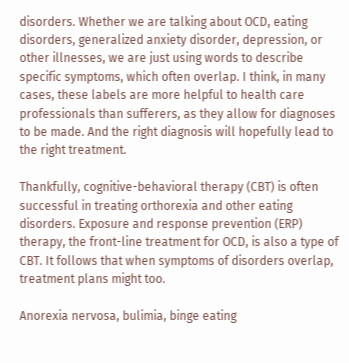disorders. Whether we are talking about OCD, eating disorders, generalized anxiety disorder, depression, or other illnesses, we are just using words to describe specific symptoms, which often overlap. I think, in many cases, these labels are more helpful to health care professionals than sufferers, as they allow for diagnoses to be made. And the right diagnosis will hopefully lead to the right treatment.

Thankfully, cognitive-behavioral therapy (CBT) is often successful in treating orthorexia and other eating disorders. Exposure and response prevention (ERP) therapy, the front-line treatment for OCD, is also a type of CBT. It follows that when symptoms of disorders overlap, treatment plans might too.

Anorexia nervosa, bulimia, binge eating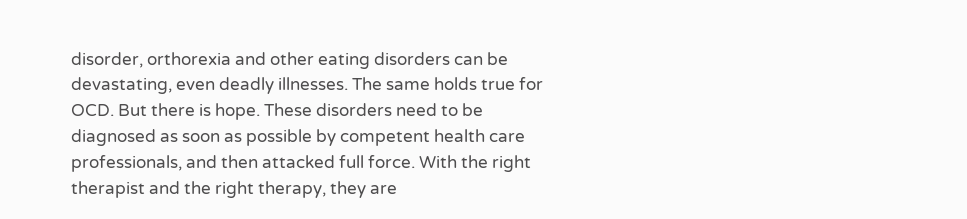disorder, orthorexia and other eating disorders can be devastating, even deadly illnesses. The same holds true for OCD. But there is hope. These disorders need to be diagnosed as soon as possible by competent health care professionals, and then attacked full force. With the right therapist and the right therapy, they are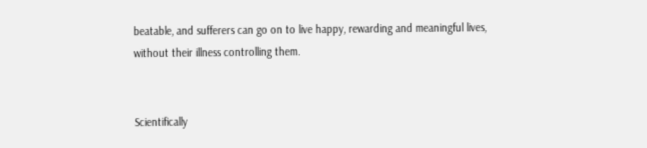beatable, and sufferers can go on to live happy, rewarding and meaningful lives, without their illness controlling them.


Scientifically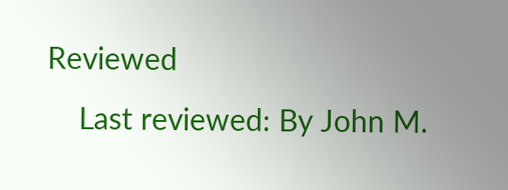Reviewed
    Last reviewed: By John M.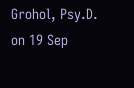Grohol, Psy.D. on 19 Sep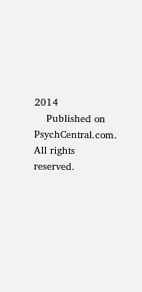2014
    Published on PsychCentral.com. All rights reserved.